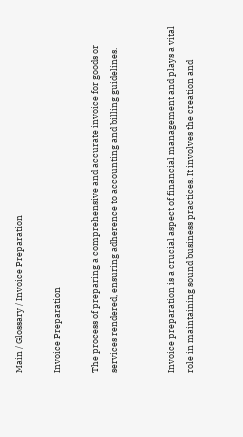Main / Glossary / Invoice Preparation

Invoice Preparation

The process of preparing a comprehensive and accurate invoice for goods or services rendered, ensuring adherence to accounting and billing guidelines.


Invoice preparation is a crucial aspect of financial management and plays a vital role in maintaining sound business practices. It involves the creation and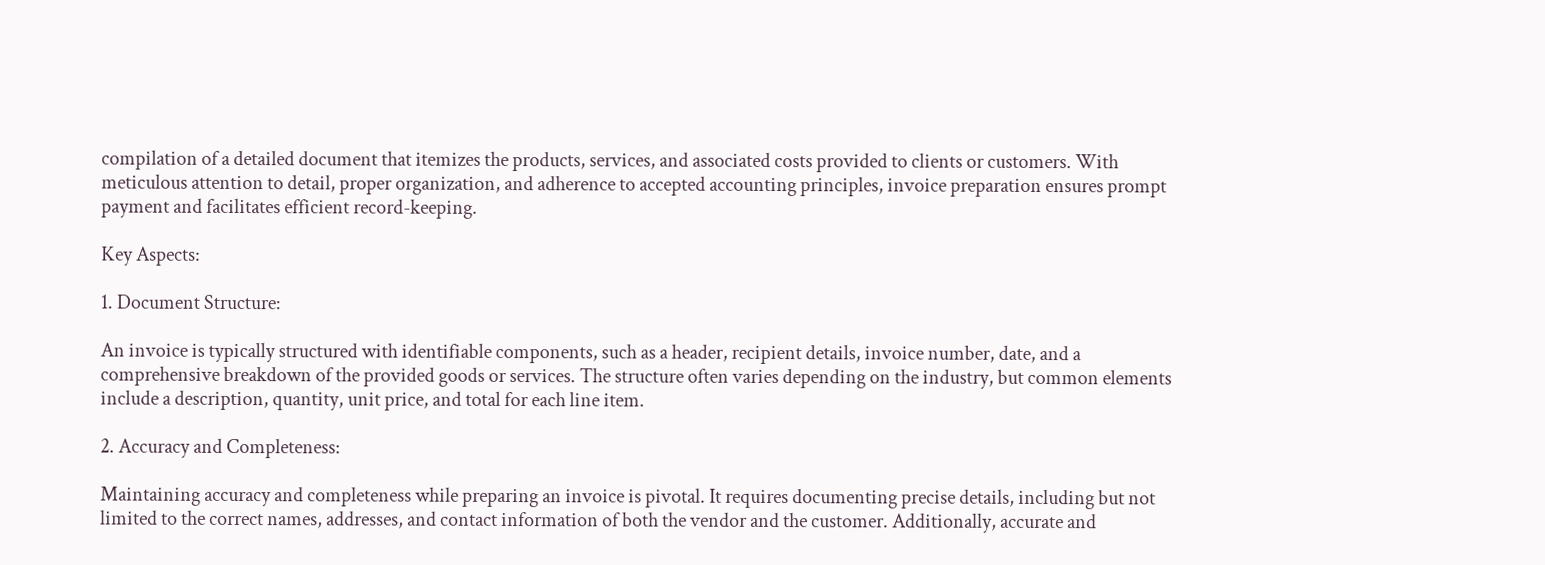compilation of a detailed document that itemizes the products, services, and associated costs provided to clients or customers. With meticulous attention to detail, proper organization, and adherence to accepted accounting principles, invoice preparation ensures prompt payment and facilitates efficient record-keeping.

Key Aspects:

1. Document Structure:

An invoice is typically structured with identifiable components, such as a header, recipient details, invoice number, date, and a comprehensive breakdown of the provided goods or services. The structure often varies depending on the industry, but common elements include a description, quantity, unit price, and total for each line item.

2. Accuracy and Completeness:

Maintaining accuracy and completeness while preparing an invoice is pivotal. It requires documenting precise details, including but not limited to the correct names, addresses, and contact information of both the vendor and the customer. Additionally, accurate and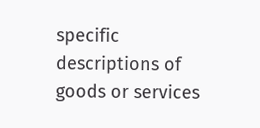specific descriptions of goods or services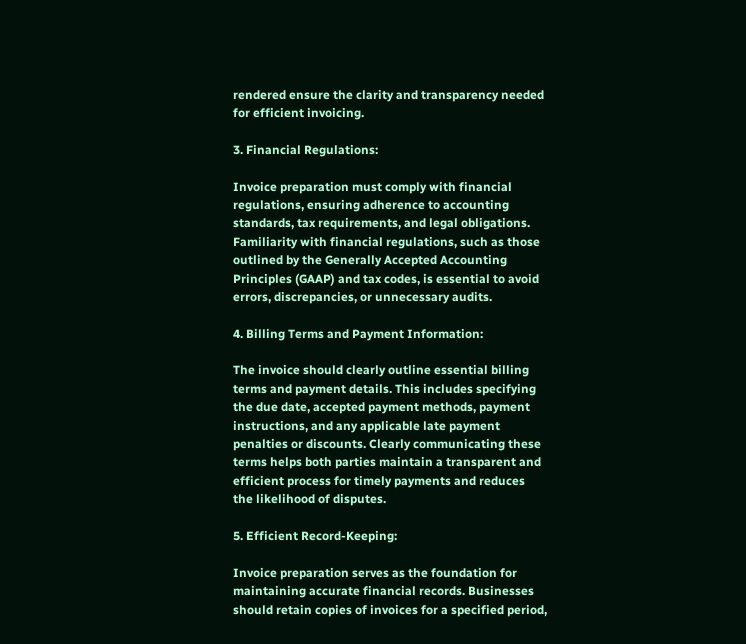rendered ensure the clarity and transparency needed for efficient invoicing.

3. Financial Regulations:

Invoice preparation must comply with financial regulations, ensuring adherence to accounting standards, tax requirements, and legal obligations. Familiarity with financial regulations, such as those outlined by the Generally Accepted Accounting Principles (GAAP) and tax codes, is essential to avoid errors, discrepancies, or unnecessary audits.

4. Billing Terms and Payment Information:

The invoice should clearly outline essential billing terms and payment details. This includes specifying the due date, accepted payment methods, payment instructions, and any applicable late payment penalties or discounts. Clearly communicating these terms helps both parties maintain a transparent and efficient process for timely payments and reduces the likelihood of disputes.

5. Efficient Record-Keeping:

Invoice preparation serves as the foundation for maintaining accurate financial records. Businesses should retain copies of invoices for a specified period,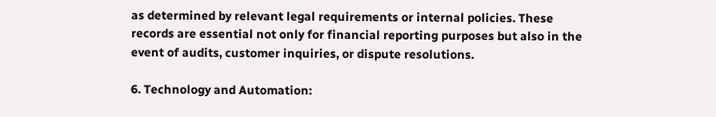as determined by relevant legal requirements or internal policies. These records are essential not only for financial reporting purposes but also in the event of audits, customer inquiries, or dispute resolutions.

6. Technology and Automation: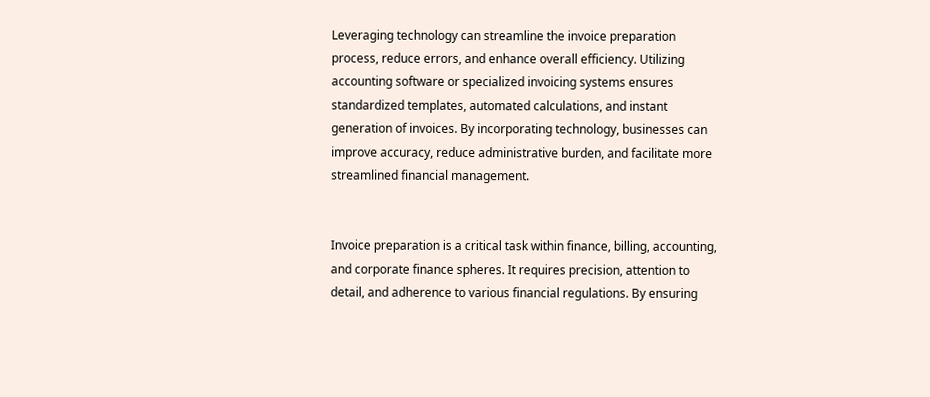Leveraging technology can streamline the invoice preparation process, reduce errors, and enhance overall efficiency. Utilizing accounting software or specialized invoicing systems ensures standardized templates, automated calculations, and instant generation of invoices. By incorporating technology, businesses can improve accuracy, reduce administrative burden, and facilitate more streamlined financial management.


Invoice preparation is a critical task within finance, billing, accounting, and corporate finance spheres. It requires precision, attention to detail, and adherence to various financial regulations. By ensuring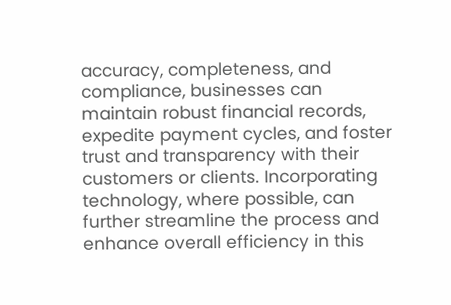accuracy, completeness, and compliance, businesses can maintain robust financial records, expedite payment cycles, and foster trust and transparency with their customers or clients. Incorporating technology, where possible, can further streamline the process and enhance overall efficiency in this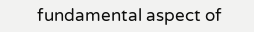fundamental aspect of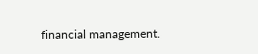financial management.